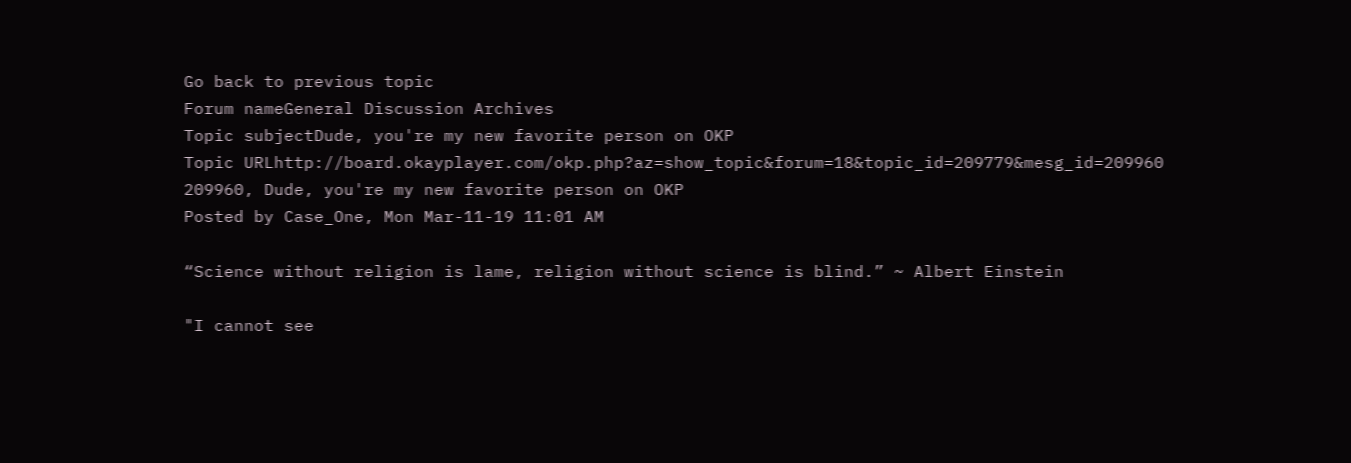Go back to previous topic
Forum nameGeneral Discussion Archives
Topic subjectDude, you're my new favorite person on OKP
Topic URLhttp://board.okayplayer.com/okp.php?az=show_topic&forum=18&topic_id=209779&mesg_id=209960
209960, Dude, you're my new favorite person on OKP
Posted by Case_One, Mon Mar-11-19 11:01 AM

“Science without religion is lame, religion without science is blind.” ~ Albert Einstein

"I cannot see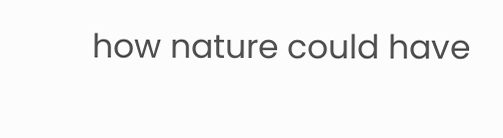how nature could have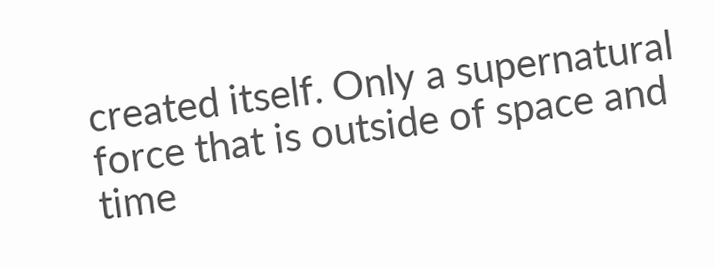created itself. Only a supernatural force that is outside of space and time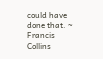could have done that. ~ Francis Collins